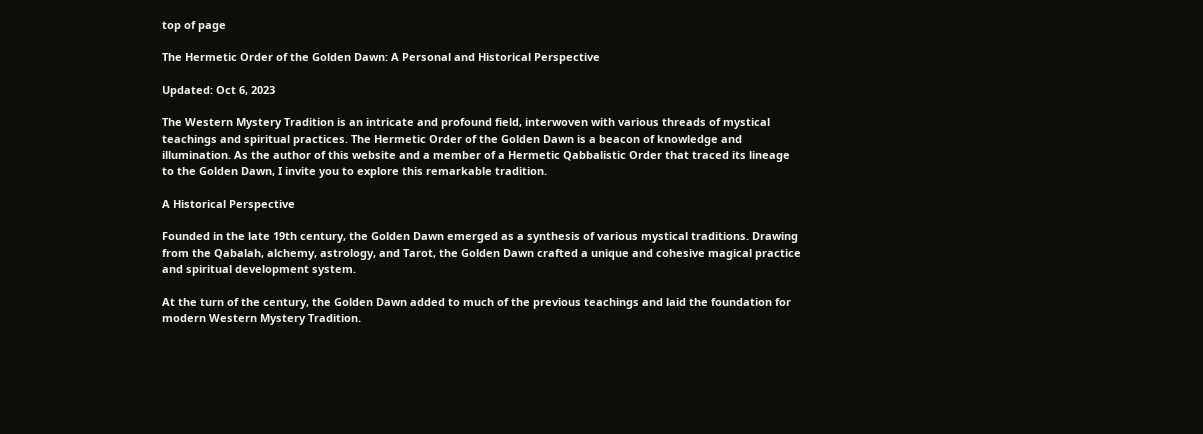top of page

The Hermetic Order of the Golden Dawn: A Personal and Historical Perspective

Updated: Oct 6, 2023

The Western Mystery Tradition is an intricate and profound field, interwoven with various threads of mystical teachings and spiritual practices. The Hermetic Order of the Golden Dawn is a beacon of knowledge and illumination. As the author of this website and a member of a Hermetic Qabbalistic Order that traced its lineage to the Golden Dawn, I invite you to explore this remarkable tradition.

A Historical Perspective

Founded in the late 19th century, the Golden Dawn emerged as a synthesis of various mystical traditions. Drawing from the Qabalah, alchemy, astrology, and Tarot, the Golden Dawn crafted a unique and cohesive magical practice and spiritual development system.

At the turn of the century, the Golden Dawn added to much of the previous teachings and laid the foundation for modern Western Mystery Tradition.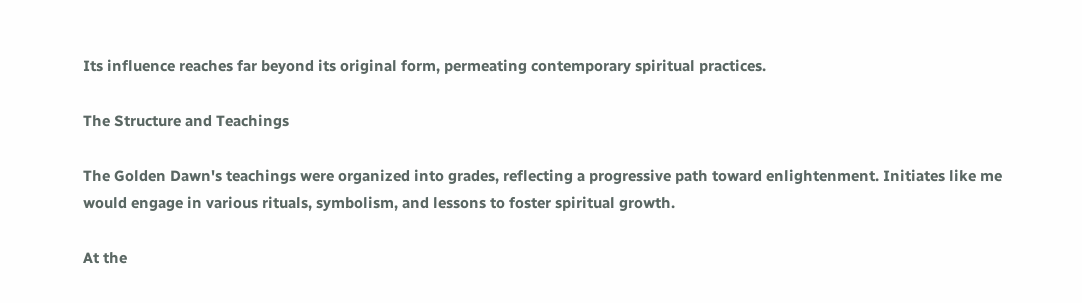Its influence reaches far beyond its original form, permeating contemporary spiritual practices.

The Structure and Teachings

The Golden Dawn's teachings were organized into grades, reflecting a progressive path toward enlightenment. Initiates like me would engage in various rituals, symbolism, and lessons to foster spiritual growth.

At the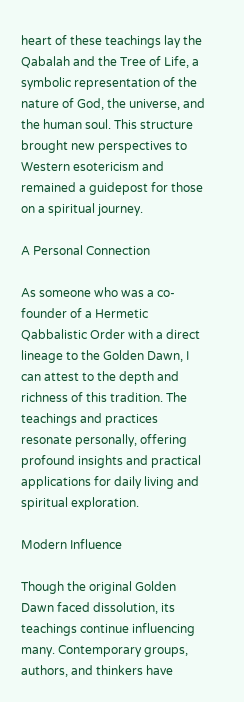heart of these teachings lay the Qabalah and the Tree of Life, a symbolic representation of the nature of God, the universe, and the human soul. This structure brought new perspectives to Western esotericism and remained a guidepost for those on a spiritual journey.

A Personal Connection

As someone who was a co-founder of a Hermetic Qabbalistic Order with a direct lineage to the Golden Dawn, I can attest to the depth and richness of this tradition. The teachings and practices resonate personally, offering profound insights and practical applications for daily living and spiritual exploration.

Modern Influence

Though the original Golden Dawn faced dissolution, its teachings continue influencing many. Contemporary groups, authors, and thinkers have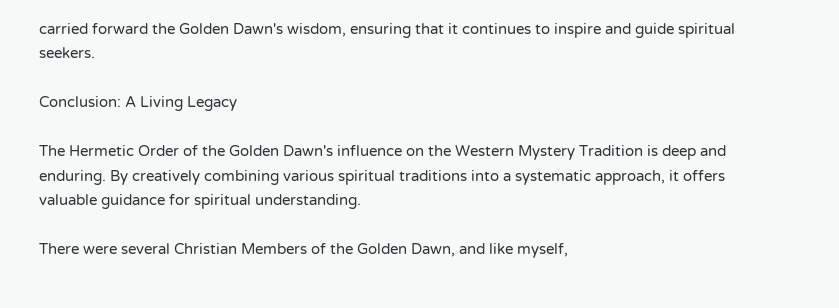carried forward the Golden Dawn's wisdom, ensuring that it continues to inspire and guide spiritual seekers.

Conclusion: A Living Legacy

The Hermetic Order of the Golden Dawn's influence on the Western Mystery Tradition is deep and enduring. By creatively combining various spiritual traditions into a systematic approach, it offers valuable guidance for spiritual understanding.

There were several Christian Members of the Golden Dawn, and like myself,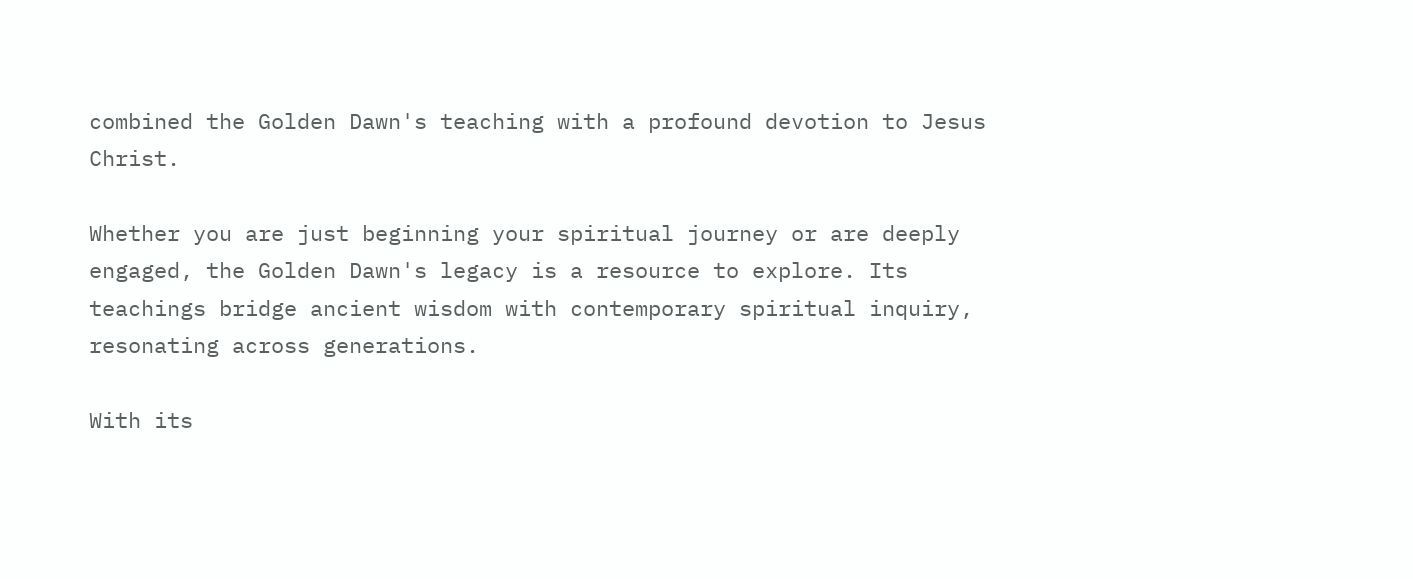combined the Golden Dawn's teaching with a profound devotion to Jesus Christ.

Whether you are just beginning your spiritual journey or are deeply engaged, the Golden Dawn's legacy is a resource to explore. Its teachings bridge ancient wisdom with contemporary spiritual inquiry, resonating across generations.

With its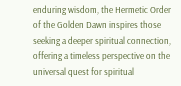enduring wisdom, the Hermetic Order of the Golden Dawn inspires those seeking a deeper spiritual connection, offering a timeless perspective on the universal quest for spiritual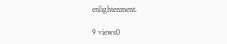enlightenment.

9 views0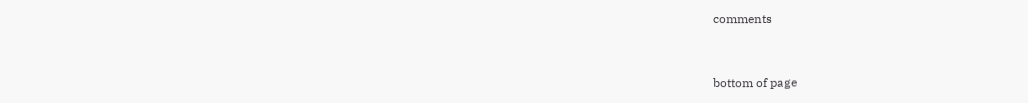comments


bottom of page